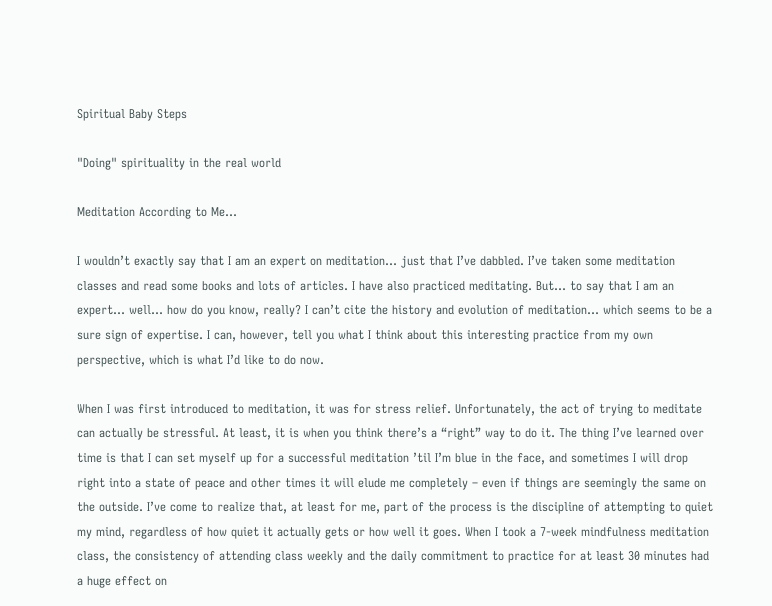Spiritual Baby Steps

"Doing" spirituality in the real world

Meditation According to Me…

I wouldn’t exactly say that I am an expert on meditation… just that I’ve dabbled. I’ve taken some meditation classes and read some books and lots of articles. I have also practiced meditating. But… to say that I am an expert… well… how do you know, really? I can’t cite the history and evolution of meditation… which seems to be a sure sign of expertise. I can, however, tell you what I think about this interesting practice from my own perspective, which is what I’d like to do now.

When I was first introduced to meditation, it was for stress relief. Unfortunately, the act of trying to meditate can actually be stressful. At least, it is when you think there’s a “right” way to do it. The thing I’ve learned over time is that I can set myself up for a successful meditation ’til I’m blue in the face, and sometimes I will drop right into a state of peace and other times it will elude me completely – even if things are seemingly the same on the outside. I’ve come to realize that, at least for me, part of the process is the discipline of attempting to quiet my mind, regardless of how quiet it actually gets or how well it goes. When I took a 7-week mindfulness meditation class, the consistency of attending class weekly and the daily commitment to practice for at least 30 minutes had a huge effect on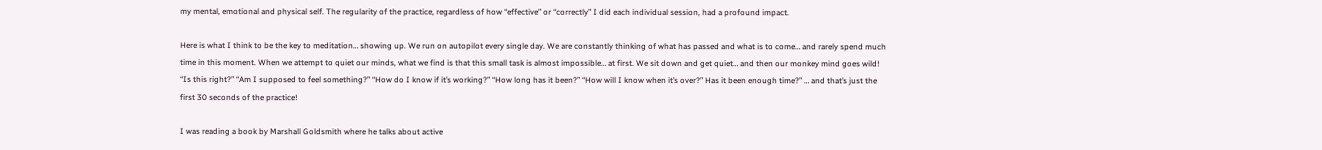my mental, emotional and physical self. The regularity of the practice, regardless of how “effective” or “correctly” I did each individual session, had a profound impact.

Here is what I think to be the key to meditation… showing up. We run on autopilot every single day. We are constantly thinking of what has passed and what is to come… and rarely spend much time in this moment. When we attempt to quiet our minds, what we find is that this small task is almost impossible… at first. We sit down and get quiet… and then our monkey mind goes wild! “Is this right?” “Am I supposed to feel something?” “How do I know if it’s working?” “How long has it been?” “How will I know when it’s over?” Has it been enough time?” … and that’s just the first 30 seconds of the practice!

I was reading a book by Marshall Goldsmith where he talks about active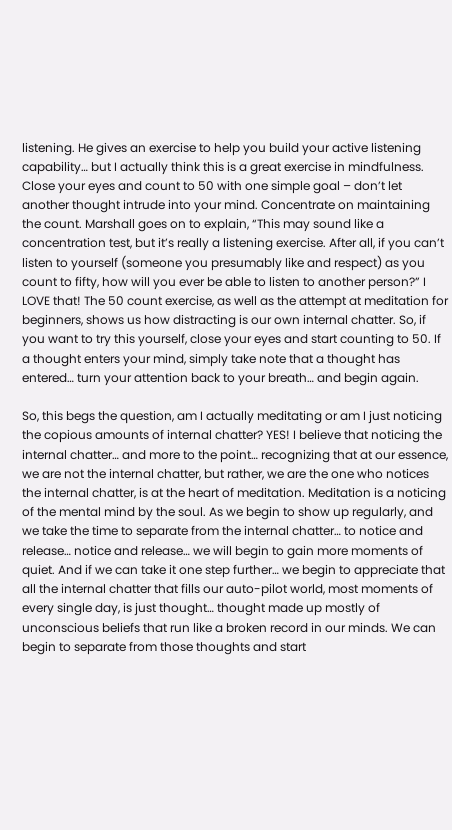listening. He gives an exercise to help you build your active listening capability… but I actually think this is a great exercise in mindfulness. Close your eyes and count to 50 with one simple goal – don’t let another thought intrude into your mind. Concentrate on maintaining the count. Marshall goes on to explain, “This may sound like a concentration test, but it’s really a listening exercise. After all, if you can’t listen to yourself (someone you presumably like and respect) as you count to fifty, how will you ever be able to listen to another person?” I LOVE that! The 50 count exercise, as well as the attempt at meditation for beginners, shows us how distracting is our own internal chatter. So, if you want to try this yourself, close your eyes and start counting to 50. If a thought enters your mind, simply take note that a thought has entered… turn your attention back to your breath… and begin again.

So, this begs the question, am I actually meditating or am I just noticing the copious amounts of internal chatter? YES! I believe that noticing the internal chatter… and more to the point… recognizing that at our essence, we are not the internal chatter, but rather, we are the one who notices the internal chatter, is at the heart of meditation. Meditation is a noticing of the mental mind by the soul. As we begin to show up regularly, and we take the time to separate from the internal chatter… to notice and release… notice and release… we will begin to gain more moments of quiet. And if we can take it one step further… we begin to appreciate that all the internal chatter that fills our auto-pilot world, most moments of every single day, is just thought… thought made up mostly of unconscious beliefs that run like a broken record in our minds. We can begin to separate from those thoughts and start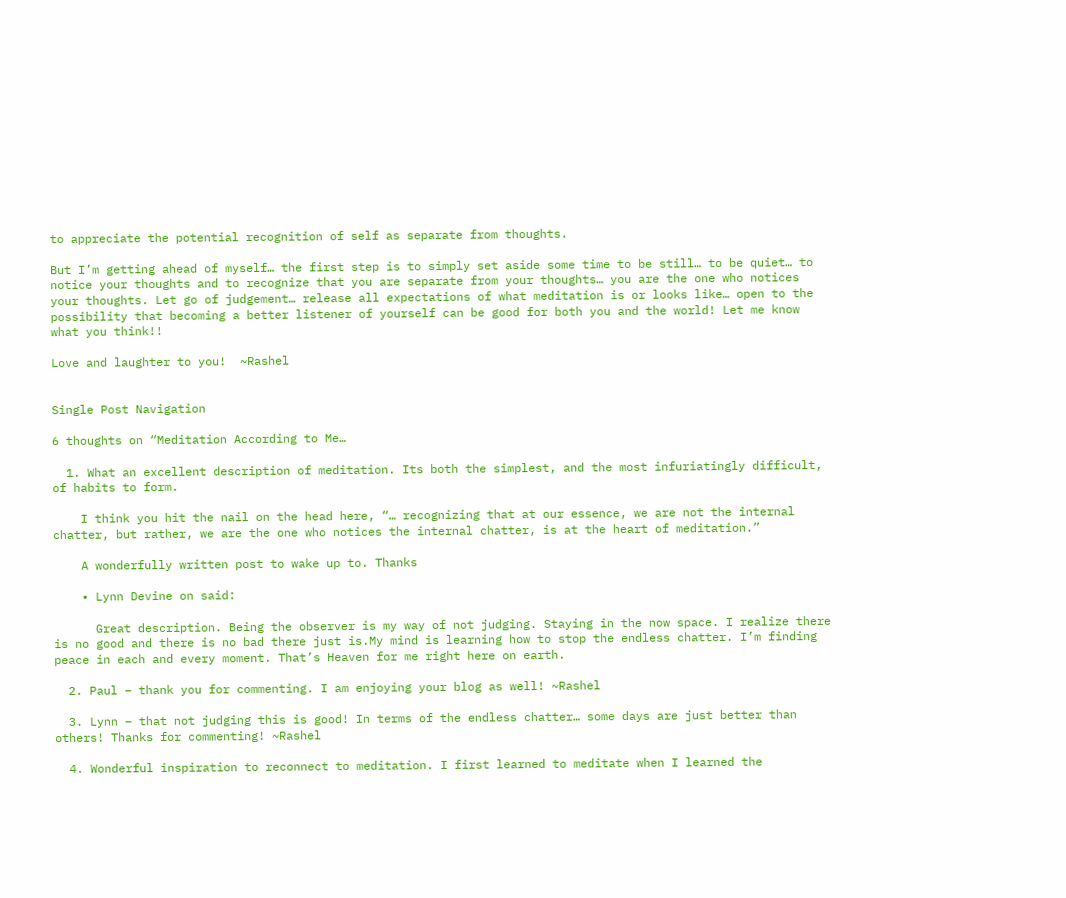to appreciate the potential recognition of self as separate from thoughts.

But I’m getting ahead of myself… the first step is to simply set aside some time to be still… to be quiet… to notice your thoughts and to recognize that you are separate from your thoughts… you are the one who notices your thoughts. Let go of judgement… release all expectations of what meditation is or looks like… open to the possibility that becoming a better listener of yourself can be good for both you and the world! Let me know what you think!!

Love and laughter to you!  ~Rashel


Single Post Navigation

6 thoughts on “Meditation According to Me…

  1. What an excellent description of meditation. Its both the simplest, and the most infuriatingly difficult, of habits to form.

    I think you hit the nail on the head here, “… recognizing that at our essence, we are not the internal chatter, but rather, we are the one who notices the internal chatter, is at the heart of meditation.”

    A wonderfully written post to wake up to. Thanks

    • Lynn Devine on said:

      Great description. Being the observer is my way of not judging. Staying in the now space. I realize there is no good and there is no bad there just is.My mind is learning how to stop the endless chatter. I’m finding peace in each and every moment. That’s Heaven for me right here on earth.

  2. Paul – thank you for commenting. I am enjoying your blog as well! ~Rashel

  3. Lynn – that not judging this is good! In terms of the endless chatter… some days are just better than others! Thanks for commenting! ~Rashel

  4. Wonderful inspiration to reconnect to meditation. I first learned to meditate when I learned the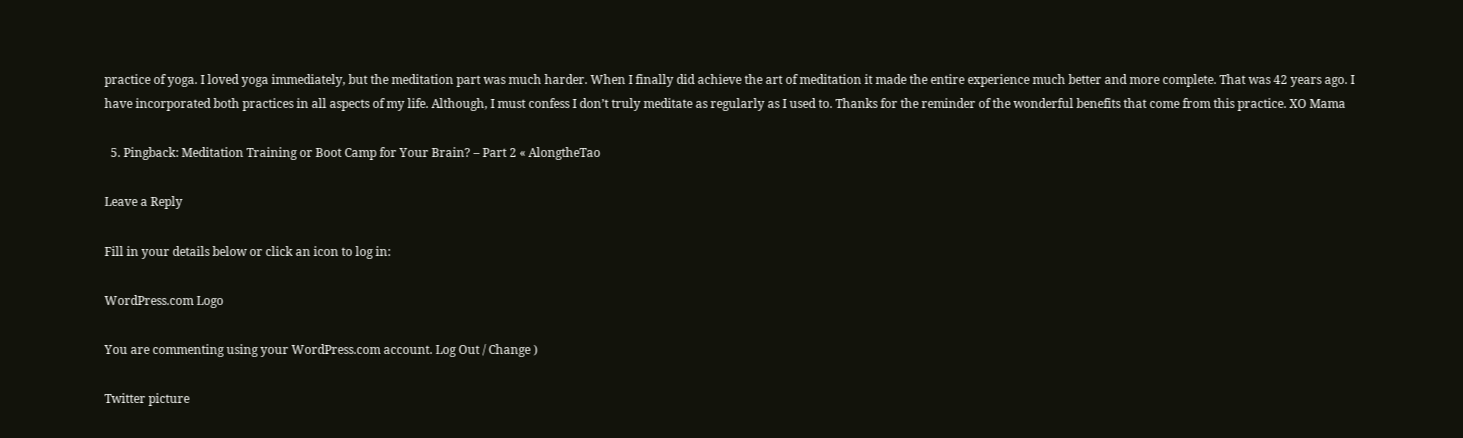practice of yoga. I loved yoga immediately, but the meditation part was much harder. When I finally did achieve the art of meditation it made the entire experience much better and more complete. That was 42 years ago. I have incorporated both practices in all aspects of my life. Although, I must confess I don’t truly meditate as regularly as I used to. Thanks for the reminder of the wonderful benefits that come from this practice. XO Mama

  5. Pingback: Meditation Training or Boot Camp for Your Brain? – Part 2 « AlongtheTao

Leave a Reply

Fill in your details below or click an icon to log in:

WordPress.com Logo

You are commenting using your WordPress.com account. Log Out / Change )

Twitter picture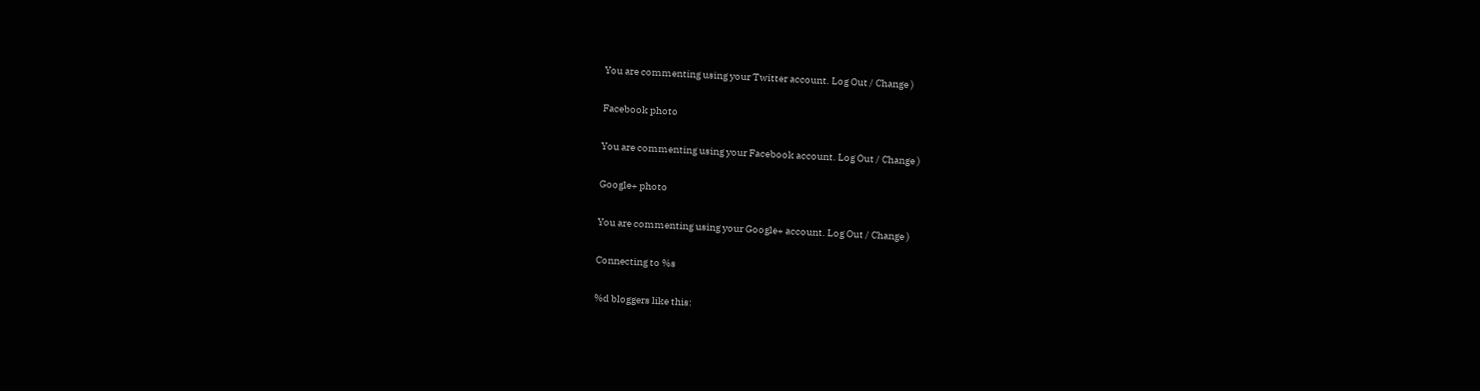You are commenting using your Twitter account. Log Out / Change )

Facebook photo

You are commenting using your Facebook account. Log Out / Change )

Google+ photo

You are commenting using your Google+ account. Log Out / Change )

Connecting to %s

%d bloggers like this: